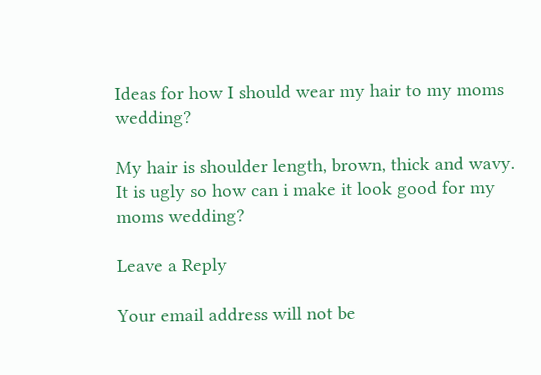Ideas for how I should wear my hair to my moms wedding?

My hair is shoulder length, brown, thick and wavy. It is ugly so how can i make it look good for my moms wedding?

Leave a Reply

Your email address will not be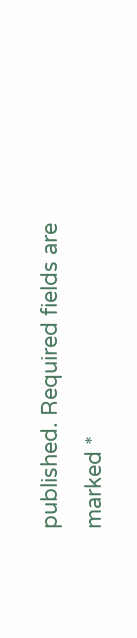published. Required fields are marked *